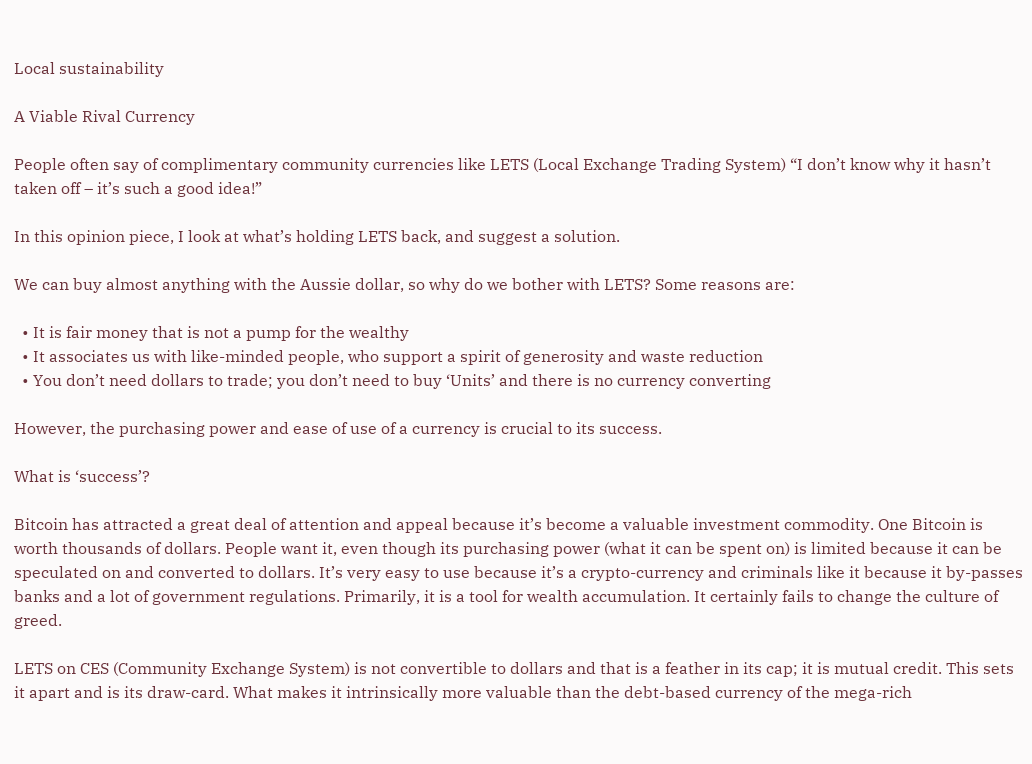Local sustainability

A Viable Rival Currency

People often say of complimentary community currencies like LETS (Local Exchange Trading System) “I don’t know why it hasn’t taken off – it’s such a good idea!”

In this opinion piece, I look at what’s holding LETS back, and suggest a solution.

We can buy almost anything with the Aussie dollar, so why do we bother with LETS? Some reasons are:

  • It is fair money that is not a pump for the wealthy
  • It associates us with like-minded people, who support a spirit of generosity and waste reduction
  • You don’t need dollars to trade; you don’t need to buy ‘Units’ and there is no currency converting

However, the purchasing power and ease of use of a currency is crucial to its success.

What is ‘success’?

Bitcoin has attracted a great deal of attention and appeal because it’s become a valuable investment commodity. One Bitcoin is worth thousands of dollars. People want it, even though its purchasing power (what it can be spent on) is limited because it can be speculated on and converted to dollars. It’s very easy to use because it’s a crypto-currency and criminals like it because it by-passes banks and a lot of government regulations. Primarily, it is a tool for wealth accumulation. It certainly fails to change the culture of greed.

LETS on CES (Community Exchange System) is not convertible to dollars and that is a feather in its cap; it is mutual credit. This sets it apart and is its draw-card. What makes it intrinsically more valuable than the debt-based currency of the mega-rich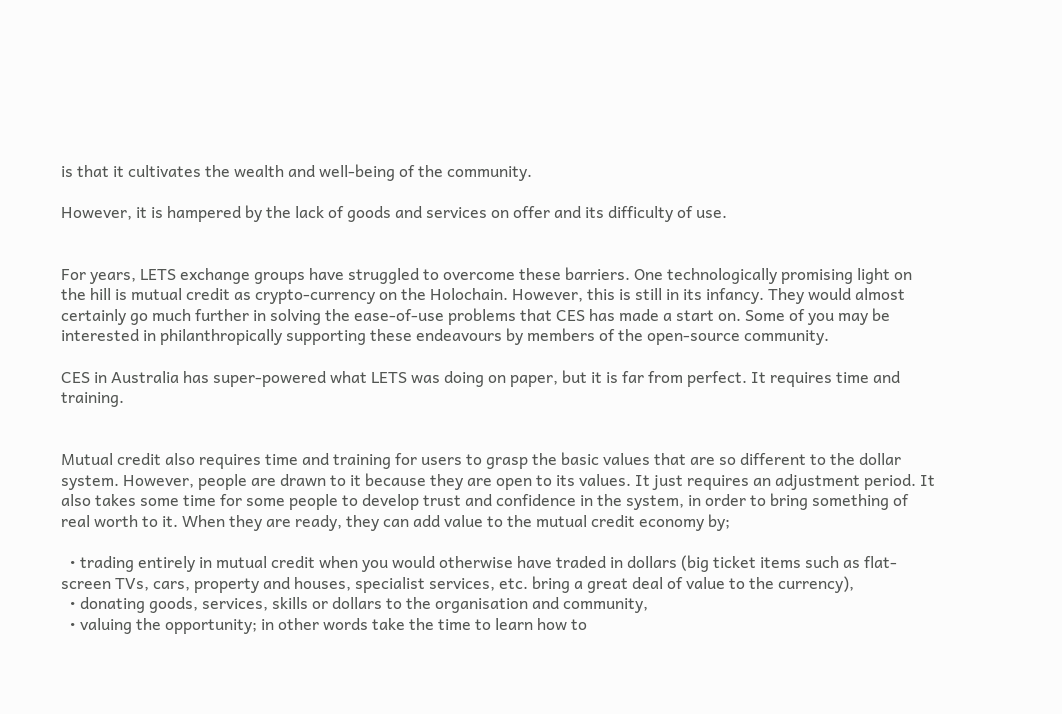is that it cultivates the wealth and well-being of the community.

However, it is hampered by the lack of goods and services on offer and its difficulty of use.


For years, LETS exchange groups have struggled to overcome these barriers. One technologically promising light on the hill is mutual credit as crypto-currency on the Holochain. However, this is still in its infancy. They would almost certainly go much further in solving the ease-of-use problems that CES has made a start on. Some of you may be interested in philanthropically supporting these endeavours by members of the open-source community.

CES in Australia has super-powered what LETS was doing on paper, but it is far from perfect. It requires time and training.


Mutual credit also requires time and training for users to grasp the basic values that are so different to the dollar system. However, people are drawn to it because they are open to its values. It just requires an adjustment period. It also takes some time for some people to develop trust and confidence in the system, in order to bring something of real worth to it. When they are ready, they can add value to the mutual credit economy by;

  • trading entirely in mutual credit when you would otherwise have traded in dollars (big ticket items such as flat-screen TVs, cars, property and houses, specialist services, etc. bring a great deal of value to the currency),
  • donating goods, services, skills or dollars to the organisation and community,
  • valuing the opportunity; in other words take the time to learn how to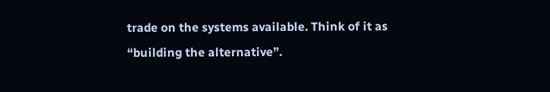trade on the systems available. Think of it as “building the alternative”.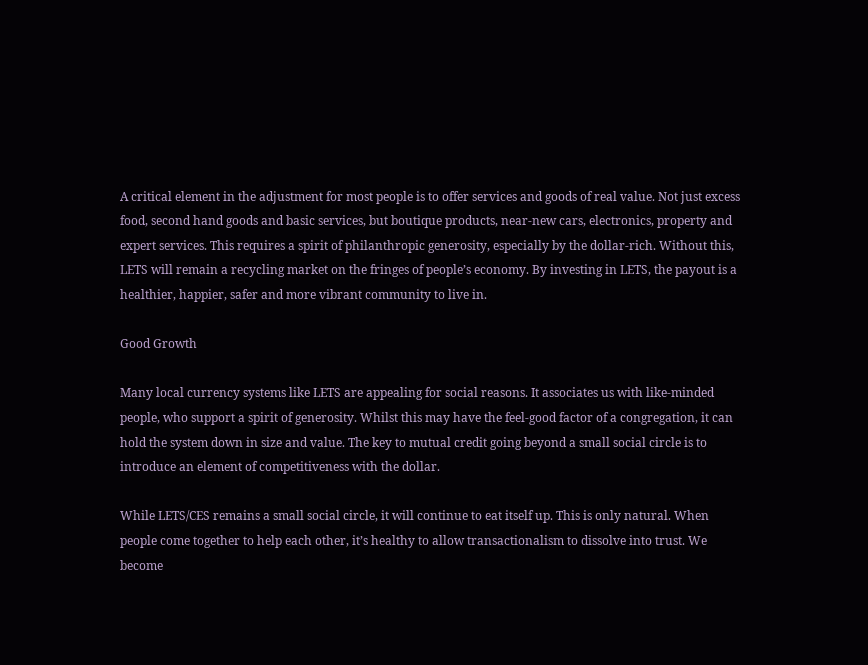A critical element in the adjustment for most people is to offer services and goods of real value. Not just excess food, second hand goods and basic services, but boutique products, near-new cars, electronics, property and expert services. This requires a spirit of philanthropic generosity, especially by the dollar-rich. Without this, LETS will remain a recycling market on the fringes of people’s economy. By investing in LETS, the payout is a healthier, happier, safer and more vibrant community to live in.

Good Growth

Many local currency systems like LETS are appealing for social reasons. It associates us with like-minded people, who support a spirit of generosity. Whilst this may have the feel-good factor of a congregation, it can hold the system down in size and value. The key to mutual credit going beyond a small social circle is to introduce an element of competitiveness with the dollar.

While LETS/CES remains a small social circle, it will continue to eat itself up. This is only natural. When people come together to help each other, it’s healthy to allow transactionalism to dissolve into trust. We become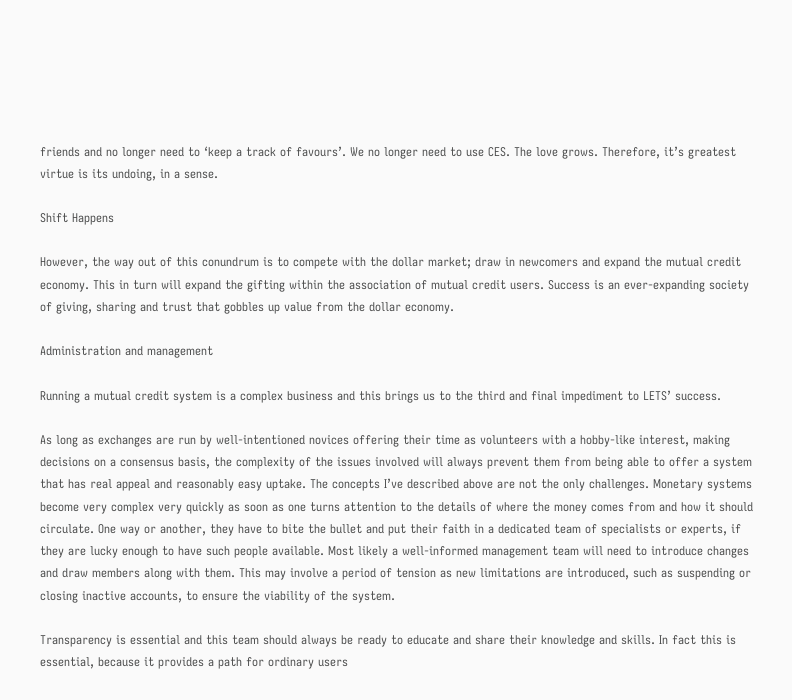friends and no longer need to ‘keep a track of favours’. We no longer need to use CES. The love grows. Therefore, it’s greatest virtue is its undoing, in a sense.

Shift Happens

However, the way out of this conundrum is to compete with the dollar market; draw in newcomers and expand the mutual credit economy. This in turn will expand the gifting within the association of mutual credit users. Success is an ever-expanding society of giving, sharing and trust that gobbles up value from the dollar economy.

Administration and management

Running a mutual credit system is a complex business and this brings us to the third and final impediment to LETS’ success.

As long as exchanges are run by well-intentioned novices offering their time as volunteers with a hobby-like interest, making decisions on a consensus basis, the complexity of the issues involved will always prevent them from being able to offer a system that has real appeal and reasonably easy uptake. The concepts I’ve described above are not the only challenges. Monetary systems become very complex very quickly as soon as one turns attention to the details of where the money comes from and how it should circulate. One way or another, they have to bite the bullet and put their faith in a dedicated team of specialists or experts, if they are lucky enough to have such people available. Most likely a well-informed management team will need to introduce changes and draw members along with them. This may involve a period of tension as new limitations are introduced, such as suspending or closing inactive accounts, to ensure the viability of the system.

Transparency is essential and this team should always be ready to educate and share their knowledge and skills. In fact this is essential, because it provides a path for ordinary users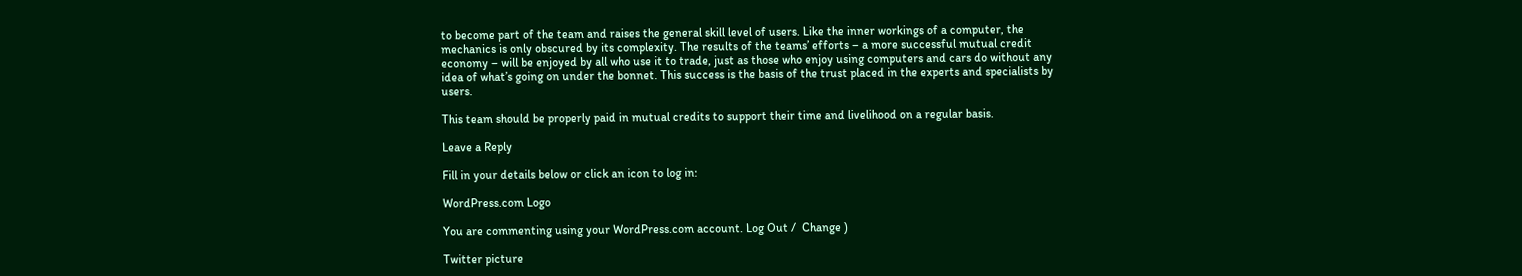to become part of the team and raises the general skill level of users. Like the inner workings of a computer, the mechanics is only obscured by its complexity. The results of the teams’ efforts – a more successful mutual credit economy – will be enjoyed by all who use it to trade, just as those who enjoy using computers and cars do without any idea of what’s going on under the bonnet. This success is the basis of the trust placed in the experts and specialists by users.

This team should be properly paid in mutual credits to support their time and livelihood on a regular basis.

Leave a Reply

Fill in your details below or click an icon to log in:

WordPress.com Logo

You are commenting using your WordPress.com account. Log Out /  Change )

Twitter picture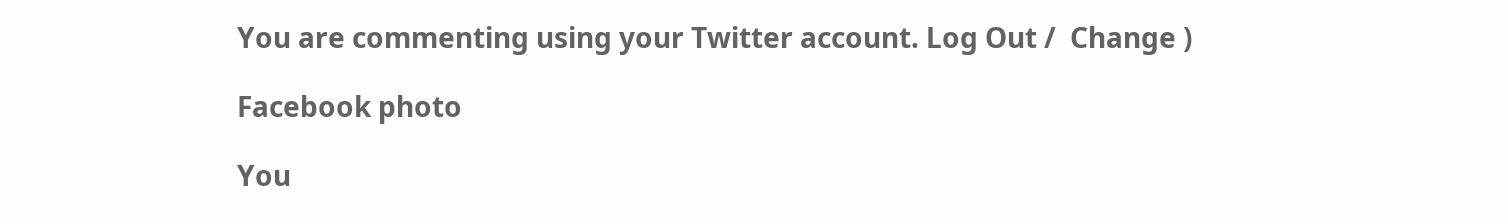You are commenting using your Twitter account. Log Out /  Change )

Facebook photo

You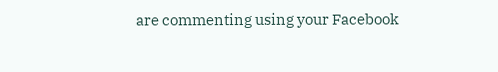are commenting using your Facebook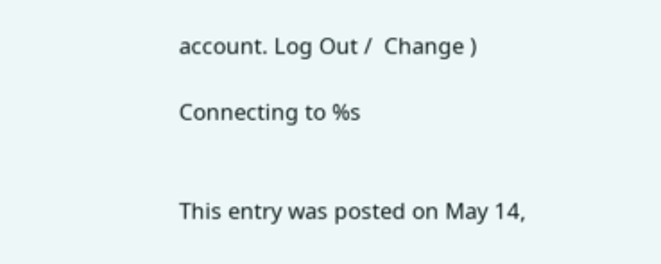account. Log Out /  Change )

Connecting to %s


This entry was posted on May 14,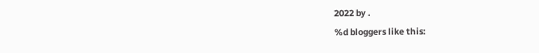2022 by .
%d bloggers like this: